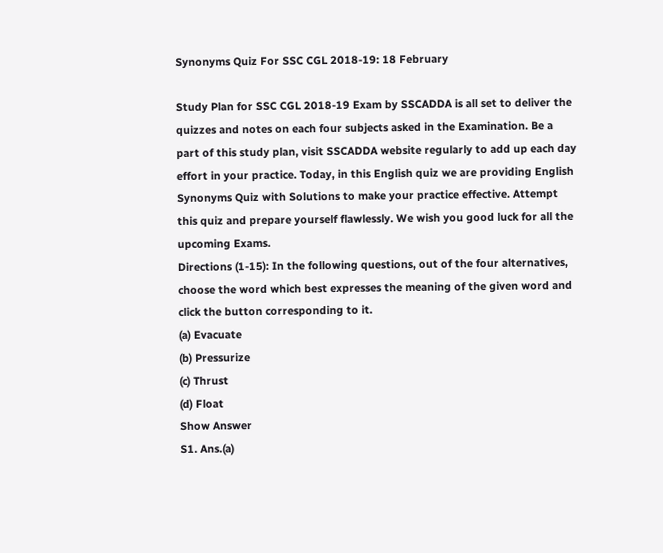Synonyms Quiz For SSC CGL 2018-19: 18 February

Study Plan for SSC CGL 2018-19 Exam by SSCADDA is all set to deliver the quizzes and notes on each four subjects asked in the Examination. Be a part of this study plan, visit SSCADDA website regularly to add up each day effort in your practice. Today, in this English quiz we are providing English Synonyms Quiz with Solutions to make your practice effective. Attempt this quiz and prepare yourself flawlessly. We wish you good luck for all the upcoming Exams.
Directions (1-15): In the following questions, out of the four alternatives, choose the word which best expresses the meaning of the given word and click the button corresponding to it.
(a) Evacuate
(b) Pressurize
(c) Thrust
(d) Float
Show Answer
S1. Ans.(a)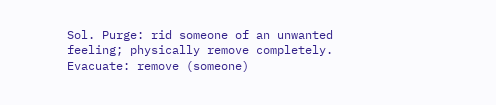Sol. Purge: rid someone of an unwanted feeling; physically remove completely.
Evacuate: remove (someone)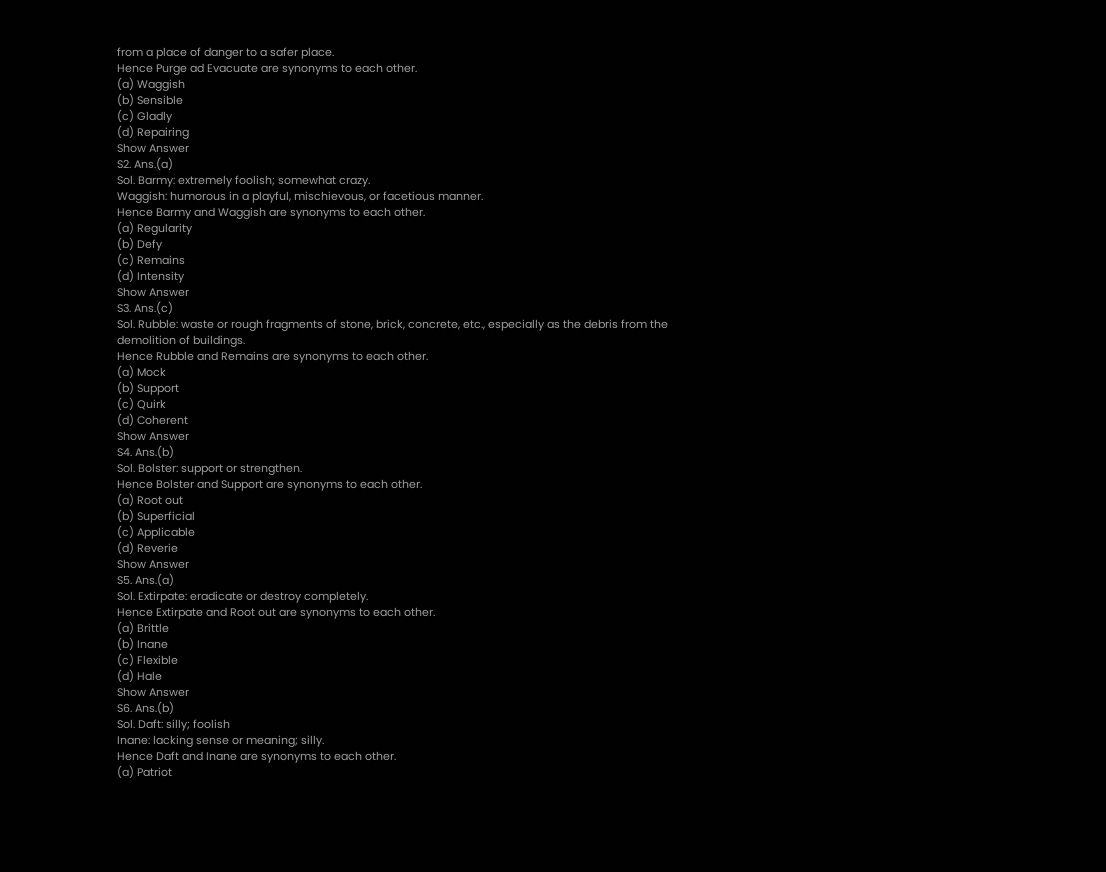from a place of danger to a safer place.
Hence Purge ad Evacuate are synonyms to each other.
(a) Waggish
(b) Sensible
(c) Gladly
(d) Repairing
Show Answer
S2. Ans.(a)
Sol. Barmy: extremely foolish; somewhat crazy.
Waggish: humorous in a playful, mischievous, or facetious manner.
Hence Barmy and Waggish are synonyms to each other.
(a) Regularity
(b) Defy
(c) Remains
(d) Intensity
Show Answer
S3. Ans.(c)
Sol. Rubble: waste or rough fragments of stone, brick, concrete, etc., especially as the debris from the demolition of buildings.
Hence Rubble and Remains are synonyms to each other.
(a) Mock
(b) Support
(c) Quirk
(d) Coherent
Show Answer
S4. Ans.(b)
Sol. Bolster: support or strengthen.
Hence Bolster and Support are synonyms to each other.
(a) Root out
(b) Superficial
(c) Applicable
(d) Reverie
Show Answer
S5. Ans.(a)
Sol. Extirpate: eradicate or destroy completely.
Hence Extirpate and Root out are synonyms to each other.
(a) Brittle
(b) Inane
(c) Flexible
(d) Hale
Show Answer
S6. Ans.(b)
Sol. Daft: silly; foolish
Inane: lacking sense or meaning; silly.
Hence Daft and Inane are synonyms to each other.
(a) Patriot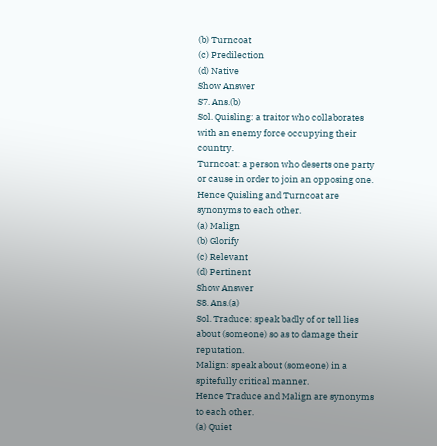(b) Turncoat
(c) Predilection
(d) Native
Show Answer
S7. Ans.(b)
Sol. Quisling: a traitor who collaborates with an enemy force occupying their country.
Turncoat: a person who deserts one party or cause in order to join an opposing one.
Hence Quisling and Turncoat are synonyms to each other.
(a) Malign
(b) Glorify
(c) Relevant
(d) Pertinent
Show Answer
S8. Ans.(a)
Sol. Traduce: speak badly of or tell lies about (someone) so as to damage their reputation.
Malign: speak about (someone) in a spitefully critical manner.
Hence Traduce and Malign are synonyms to each other.
(a) Quiet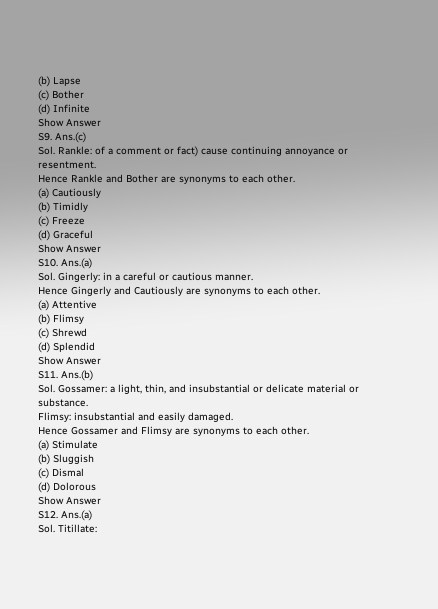(b) Lapse
(c) Bother
(d) Infinite
Show Answer
S9. Ans.(c)
Sol. Rankle: of a comment or fact) cause continuing annoyance or resentment.
Hence Rankle and Bother are synonyms to each other.
(a) Cautiously
(b) Timidly
(c) Freeze
(d) Graceful
Show Answer
S10. Ans.(a)
Sol. Gingerly: in a careful or cautious manner.
Hence Gingerly and Cautiously are synonyms to each other.
(a) Attentive
(b) Flimsy
(c) Shrewd
(d) Splendid
Show Answer
S11. Ans.(b)
Sol. Gossamer: a light, thin, and insubstantial or delicate material or substance.
Flimsy: insubstantial and easily damaged.
Hence Gossamer and Flimsy are synonyms to each other.
(a) Stimulate
(b) Sluggish
(c) Dismal
(d) Dolorous
Show Answer
S12. Ans.(a)
Sol. Titillate: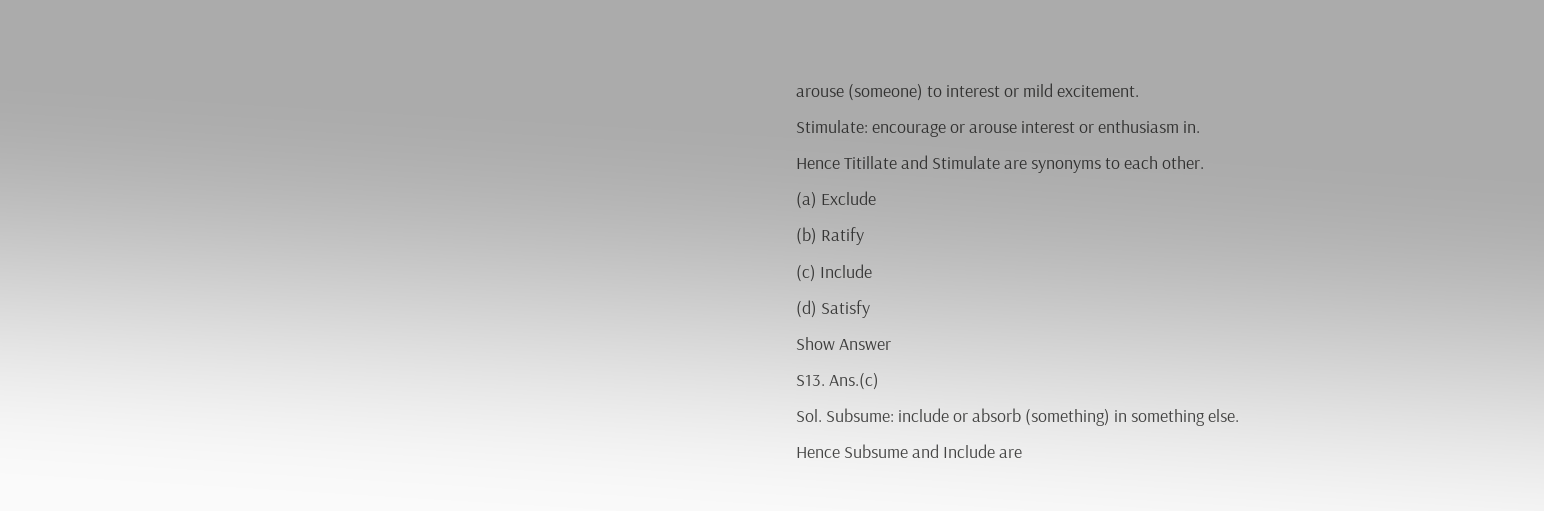arouse (someone) to interest or mild excitement.
Stimulate: encourage or arouse interest or enthusiasm in.
Hence Titillate and Stimulate are synonyms to each other.
(a) Exclude
(b) Ratify
(c) Include
(d) Satisfy
Show Answer
S13. Ans.(c)
Sol. Subsume: include or absorb (something) in something else.
Hence Subsume and Include are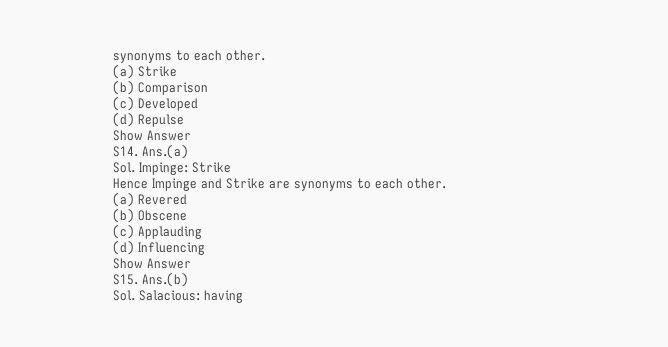synonyms to each other.
(a) Strike
(b) Comparison
(c) Developed
(d) Repulse
Show Answer
S14. Ans.(a)
Sol. Impinge: Strike
Hence Impinge and Strike are synonyms to each other.
(a) Revered
(b) Obscene
(c) Applauding
(d) Influencing
Show Answer
S15. Ans.(b)
Sol. Salacious: having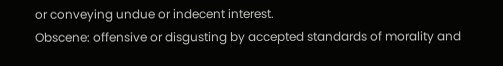or conveying undue or indecent interest.
Obscene: offensive or disgusting by accepted standards of morality and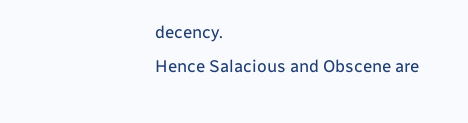decency.
Hence Salacious and Obscene are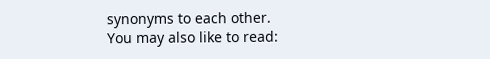synonyms to each other.
You may also like to read: